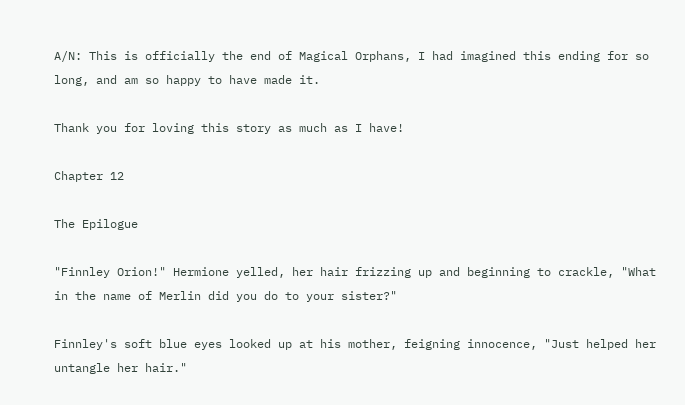A/N: This is officially the end of Magical Orphans, I had imagined this ending for so long, and am so happy to have made it.

Thank you for loving this story as much as I have!

Chapter 12

The Epilogue

"Finnley Orion!" Hermione yelled, her hair frizzing up and beginning to crackle, "What in the name of Merlin did you do to your sister?"

Finnley's soft blue eyes looked up at his mother, feigning innocence, "Just helped her untangle her hair."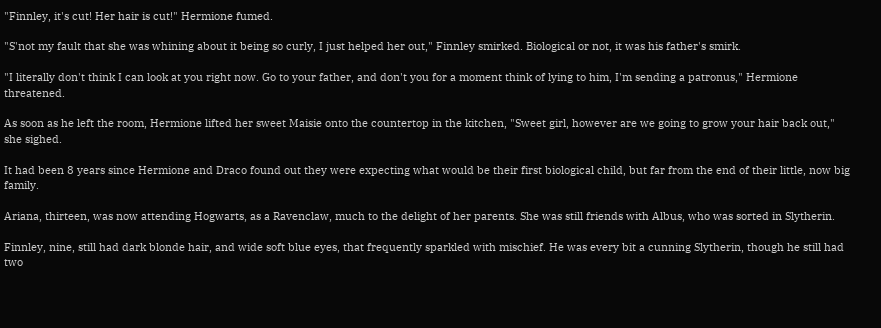"Finnley, it's cut! Her hair is cut!" Hermione fumed.

"S'not my fault that she was whining about it being so curly, I just helped her out," Finnley smirked. Biological or not, it was his father's smirk.

"I literally don't think I can look at you right now. Go to your father, and don't you for a moment think of lying to him, I'm sending a patronus," Hermione threatened.

As soon as he left the room, Hermione lifted her sweet Maisie onto the countertop in the kitchen, "Sweet girl, however are we going to grow your hair back out," she sighed.

It had been 8 years since Hermione and Draco found out they were expecting what would be their first biological child, but far from the end of their little, now big family.

Ariana, thirteen, was now attending Hogwarts, as a Ravenclaw, much to the delight of her parents. She was still friends with Albus, who was sorted in Slytherin.

Finnley, nine, still had dark blonde hair, and wide soft blue eyes, that frequently sparkled with mischief. He was every bit a cunning Slytherin, though he still had two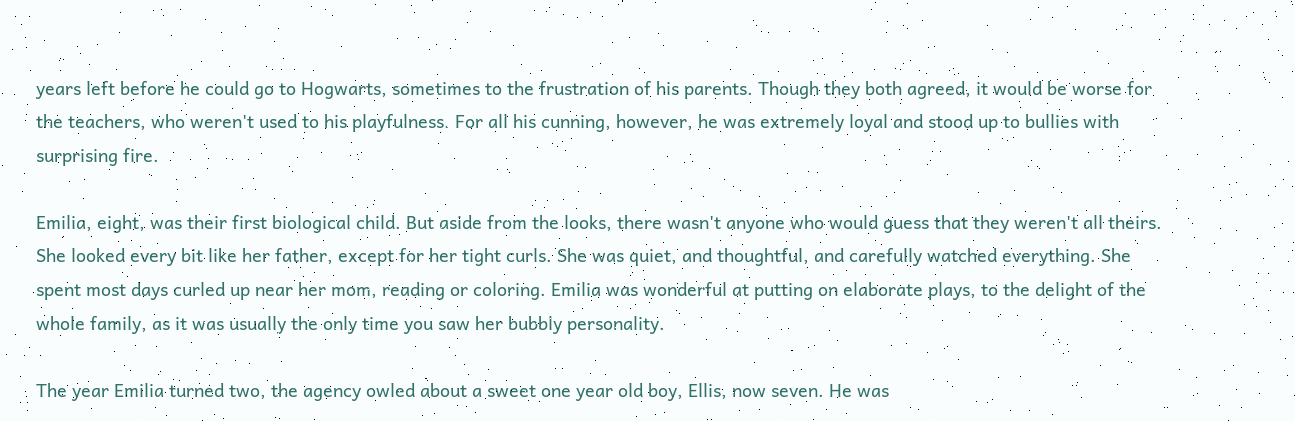years left before he could go to Hogwarts, sometimes to the frustration of his parents. Though they both agreed, it would be worse for the teachers, who weren't used to his playfulness. For all his cunning, however, he was extremely loyal and stood up to bullies with surprising fire.

Emilia, eight, was their first biological child. But aside from the looks, there wasn't anyone who would guess that they weren't all theirs. She looked every bit like her father, except for her tight curls. She was quiet, and thoughtful, and carefully watched everything. She spent most days curled up near her mom, reading or coloring. Emilia was wonderful at putting on elaborate plays, to the delight of the whole family, as it was usually the only time you saw her bubbly personality.

The year Emilia turned two, the agency owled about a sweet one year old boy, Ellis, now seven. He was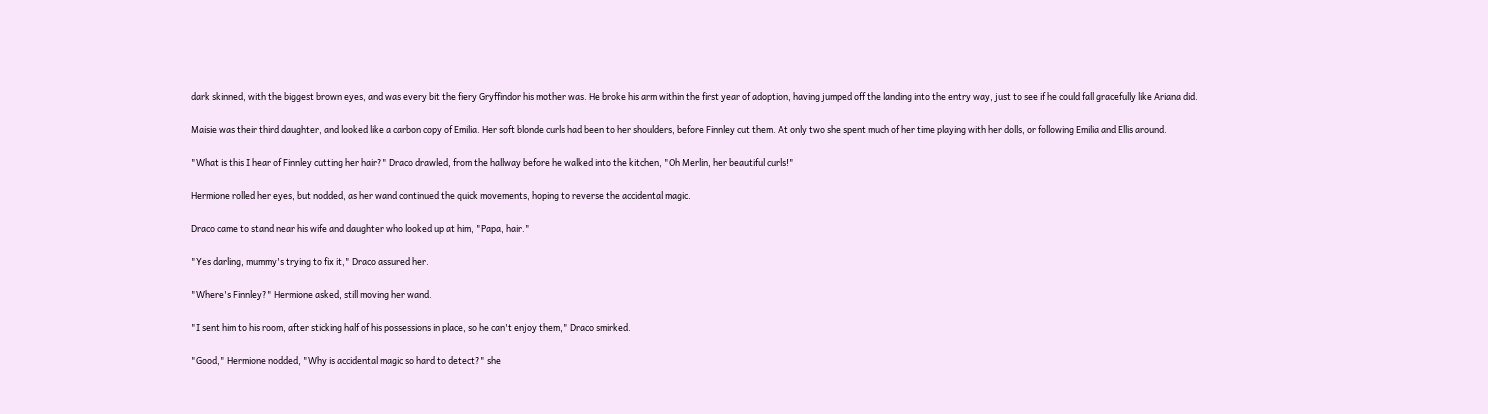dark skinned, with the biggest brown eyes, and was every bit the fiery Gryffindor his mother was. He broke his arm within the first year of adoption, having jumped off the landing into the entry way, just to see if he could fall gracefully like Ariana did.

Maisie was their third daughter, and looked like a carbon copy of Emilia. Her soft blonde curls had been to her shoulders, before Finnley cut them. At only two she spent much of her time playing with her dolls, or following Emilia and Ellis around.

"What is this I hear of Finnley cutting her hair?" Draco drawled, from the hallway before he walked into the kitchen, "Oh Merlin, her beautiful curls!"

Hermione rolled her eyes, but nodded, as her wand continued the quick movements, hoping to reverse the accidental magic.

Draco came to stand near his wife and daughter who looked up at him, "Papa, hair."

"Yes darling, mummy's trying to fix it," Draco assured her.

"Where's Finnley?" Hermione asked, still moving her wand.

"I sent him to his room, after sticking half of his possessions in place, so he can't enjoy them," Draco smirked.

"Good," Hermione nodded, "Why is accidental magic so hard to detect?" she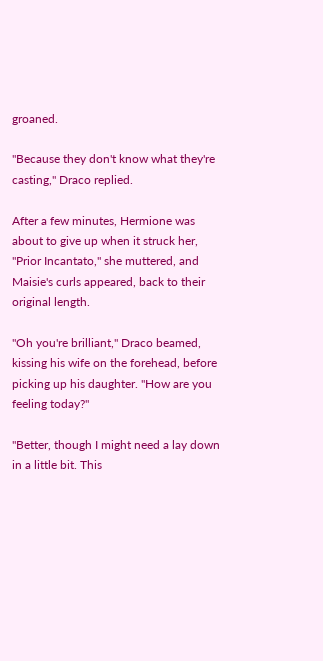groaned.

"Because they don't know what they're casting," Draco replied.

After a few minutes, Hermione was about to give up when it struck her, "Prior Incantato," she muttered, and Maisie's curls appeared, back to their original length.

"Oh you're brilliant," Draco beamed, kissing his wife on the forehead, before picking up his daughter. "How are you feeling today?"

"Better, though I might need a lay down in a little bit. This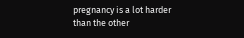pregnancy is a lot harder than the other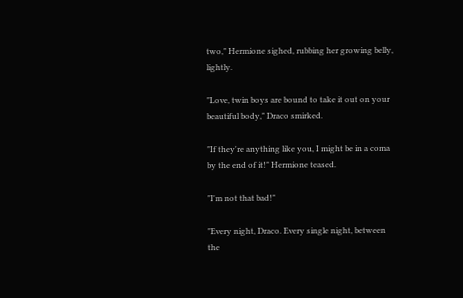two," Hermione sighed, rubbing her growing belly, lightly.

"Love, twin boys are bound to take it out on your beautiful body," Draco smirked.

"If they're anything like you, I might be in a coma by the end of it!" Hermione teased.

"I'm not that bad!"

"Every night, Draco. Every single night, between the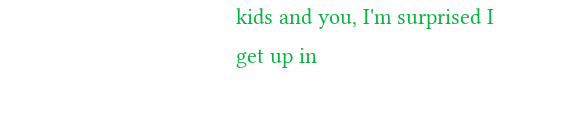kids and you, I'm surprised I get up in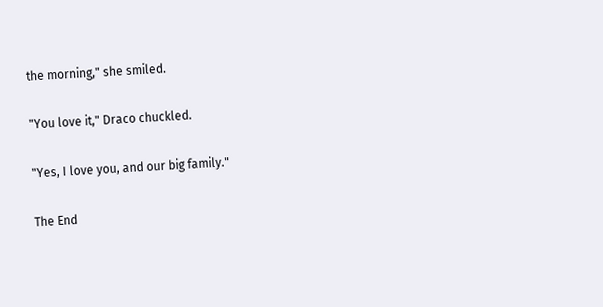the morning," she smiled.

"You love it," Draco chuckled.

"Yes, I love you, and our big family."

The End